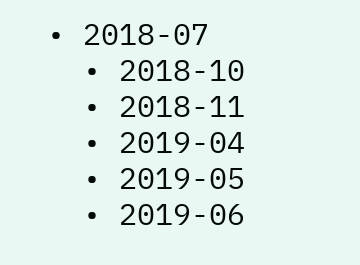• 2018-07
  • 2018-10
  • 2018-11
  • 2019-04
  • 2019-05
  • 2019-06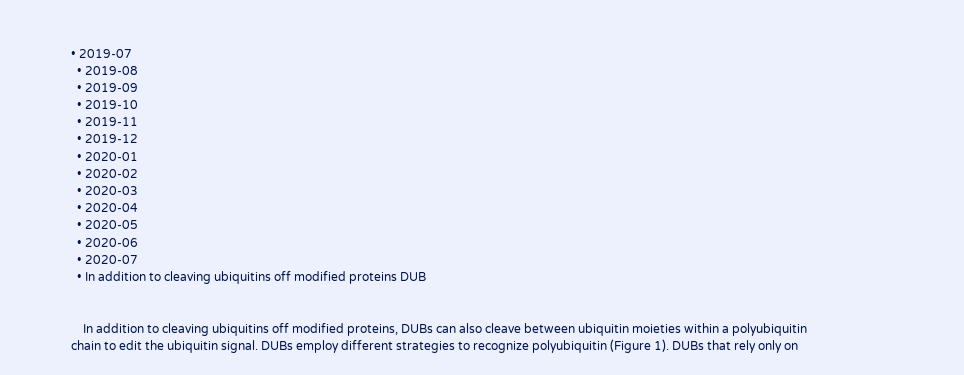• 2019-07
  • 2019-08
  • 2019-09
  • 2019-10
  • 2019-11
  • 2019-12
  • 2020-01
  • 2020-02
  • 2020-03
  • 2020-04
  • 2020-05
  • 2020-06
  • 2020-07
  • In addition to cleaving ubiquitins off modified proteins DUB


    In addition to cleaving ubiquitins off modified proteins, DUBs can also cleave between ubiquitin moieties within a polyubiquitin chain to edit the ubiquitin signal. DUBs employ different strategies to recognize polyubiquitin (Figure 1). DUBs that rely only on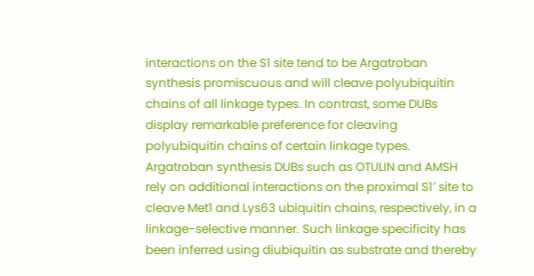interactions on the S1 site tend to be Argatroban synthesis promiscuous and will cleave polyubiquitin chains of all linkage types. In contrast, some DUBs display remarkable preference for cleaving polyubiquitin chains of certain linkage types. Argatroban synthesis DUBs such as OTULIN and AMSH rely on additional interactions on the proximal S1′ site to cleave Met1 and Lys63 ubiquitin chains, respectively, in a linkage-selective manner. Such linkage specificity has been inferred using diubiquitin as substrate and thereby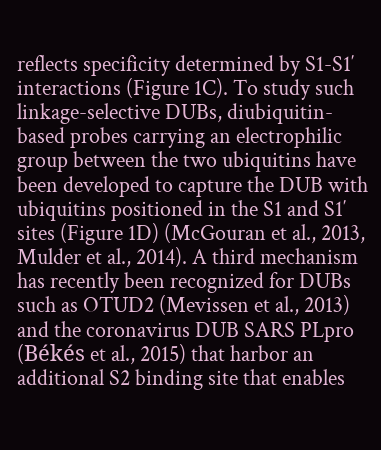reflects specificity determined by S1-S1′ interactions (Figure 1C). To study such linkage-selective DUBs, diubiquitin-based probes carrying an electrophilic group between the two ubiquitins have been developed to capture the DUB with ubiquitins positioned in the S1 and S1′ sites (Figure 1D) (McGouran et al., 2013, Mulder et al., 2014). A third mechanism has recently been recognized for DUBs such as OTUD2 (Mevissen et al., 2013) and the coronavirus DUB SARS PLpro (Békés et al., 2015) that harbor an additional S2 binding site that enables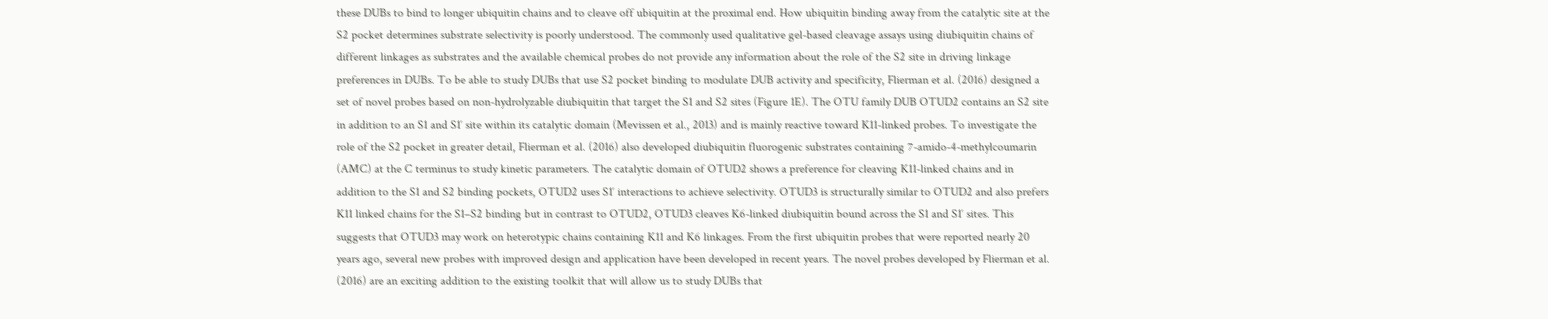these DUBs to bind to longer ubiquitin chains and to cleave off ubiquitin at the proximal end. How ubiquitin binding away from the catalytic site at the S2 pocket determines substrate selectivity is poorly understood. The commonly used qualitative gel-based cleavage assays using diubiquitin chains of different linkages as substrates and the available chemical probes do not provide any information about the role of the S2 site in driving linkage preferences in DUBs. To be able to study DUBs that use S2 pocket binding to modulate DUB activity and specificity, Flierman et al. (2016) designed a set of novel probes based on non-hydrolyzable diubiquitin that target the S1 and S2 sites (Figure 1E). The OTU family DUB OTUD2 contains an S2 site in addition to an S1 and S1′ site within its catalytic domain (Mevissen et al., 2013) and is mainly reactive toward K11-linked probes. To investigate the role of the S2 pocket in greater detail, Flierman et al. (2016) also developed diubiquitin fluorogenic substrates containing 7-amido-4-methylcoumarin (AMC) at the C terminus to study kinetic parameters. The catalytic domain of OTUD2 shows a preference for cleaving K11-linked chains and in addition to the S1 and S2 binding pockets, OTUD2 uses S1′ interactions to achieve selectivity. OTUD3 is structurally similar to OTUD2 and also prefers K11 linked chains for the S1–S2 binding but in contrast to OTUD2, OTUD3 cleaves K6-linked diubiquitin bound across the S1 and S1′ sites. This suggests that OTUD3 may work on heterotypic chains containing K11 and K6 linkages. From the first ubiquitin probes that were reported nearly 20 years ago, several new probes with improved design and application have been developed in recent years. The novel probes developed by Flierman et al. (2016) are an exciting addition to the existing toolkit that will allow us to study DUBs that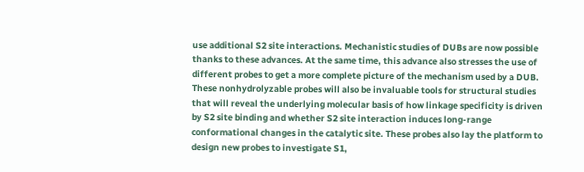use additional S2 site interactions. Mechanistic studies of DUBs are now possible thanks to these advances. At the same time, this advance also stresses the use of different probes to get a more complete picture of the mechanism used by a DUB. These nonhydrolyzable probes will also be invaluable tools for structural studies that will reveal the underlying molecular basis of how linkage specificity is driven by S2 site binding and whether S2 site interaction induces long-range conformational changes in the catalytic site. These probes also lay the platform to design new probes to investigate S1,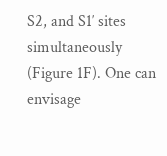S2, and S1′ sites simultaneously (Figure 1F). One can envisage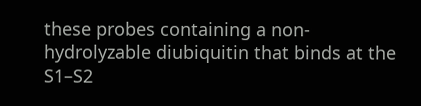these probes containing a non-hydrolyzable diubiquitin that binds at the S1–S2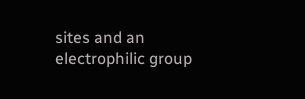sites and an electrophilic group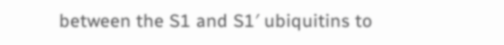between the S1 and S1′ ubiquitins to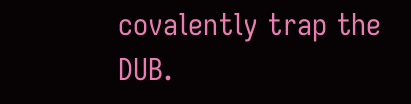covalently trap the DUB.